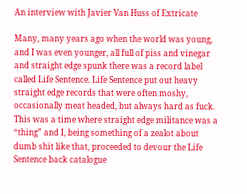An interview with Javier Van Huss of Extricate

Many, many years ago when the world was young, and I was even younger, all full of piss and vinegar and straight edge spunk there was a record label called Life Sentence. Life Sentence put out heavy straight edge records that were often moshy, occasionally meat headed, but always hard as fuck. This was a time where straight edge militance was a “thing” and I, being something of a zealot about dumb shit like that, proceeded to devour the Life Sentence back catalogue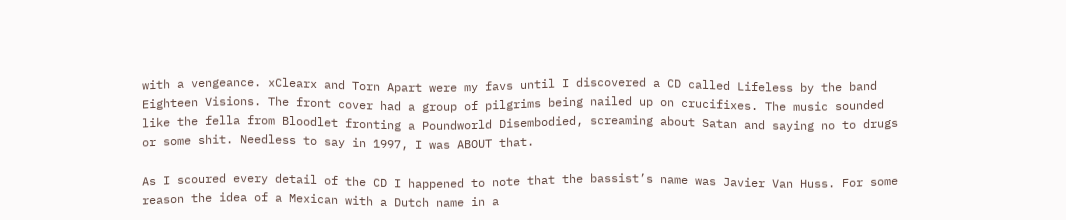with a vengeance. xClearx and Torn Apart were my favs until I discovered a CD called Lifeless by the band Eighteen Visions. The front cover had a group of pilgrims being nailed up on crucifixes. The music sounded like the fella from Bloodlet fronting a Poundworld Disembodied, screaming about Satan and saying no to drugs or some shit. Needless to say in 1997, I was ABOUT that.

As I scoured every detail of the CD I happened to note that the bassist’s name was Javier Van Huss. For some reason the idea of a Mexican with a Dutch name in a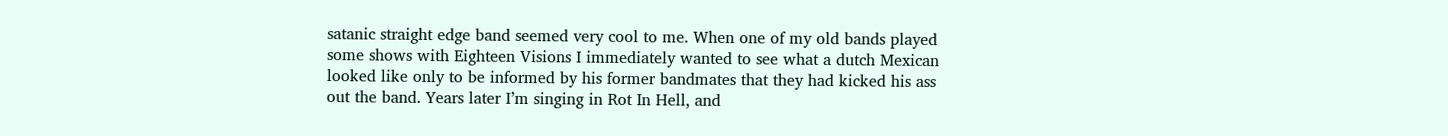satanic straight edge band seemed very cool to me. When one of my old bands played some shows with Eighteen Visions I immediately wanted to see what a dutch Mexican looked like only to be informed by his former bandmates that they had kicked his ass out the band. Years later I’m singing in Rot In Hell, and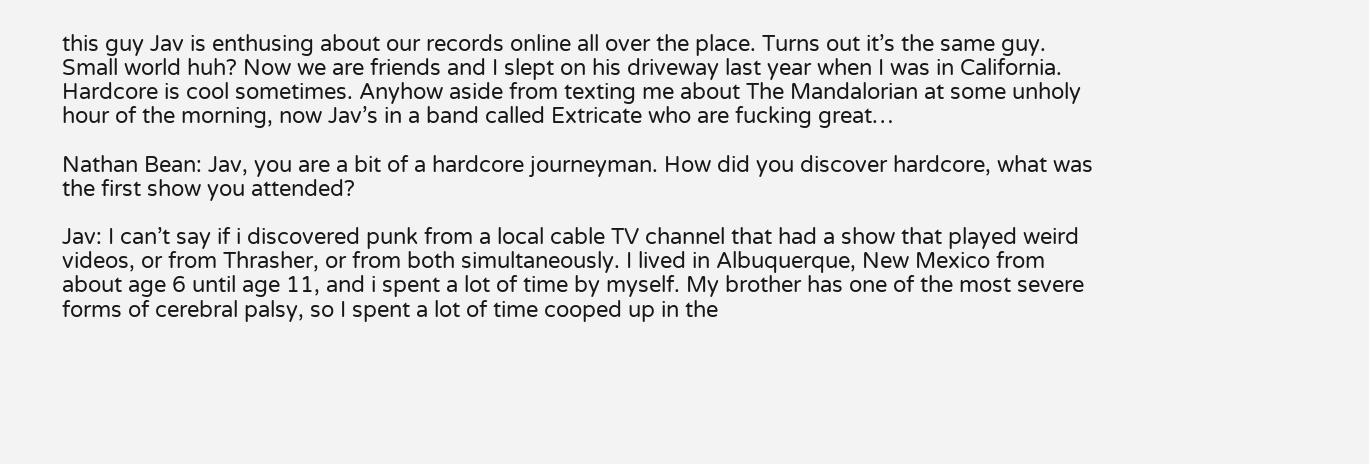this guy Jav is enthusing about our records online all over the place. Turns out it’s the same guy. Small world huh? Now we are friends and I slept on his driveway last year when I was in California. Hardcore is cool sometimes. Anyhow aside from texting me about The Mandalorian at some unholy hour of the morning, now Jav’s in a band called Extricate who are fucking great…

Nathan Bean: Jav, you are a bit of a hardcore journeyman. How did you discover hardcore, what was the first show you attended?

Jav: I can’t say if i discovered punk from a local cable TV channel that had a show that played weird videos, or from Thrasher, or from both simultaneously. I lived in Albuquerque, New Mexico from about age 6 until age 11, and i spent a lot of time by myself. My brother has one of the most severe forms of cerebral palsy, so I spent a lot of time cooped up in the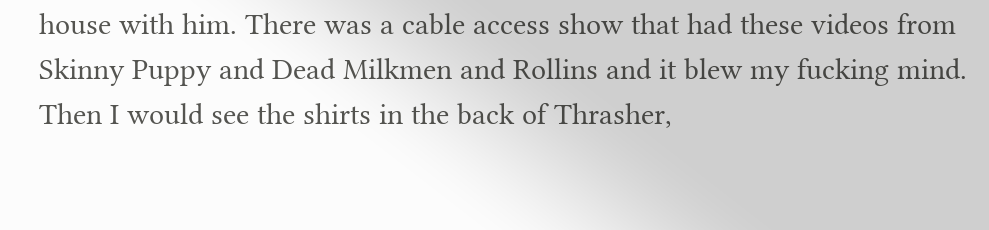house with him. There was a cable access show that had these videos from Skinny Puppy and Dead Milkmen and Rollins and it blew my fucking mind. Then I would see the shirts in the back of Thrasher,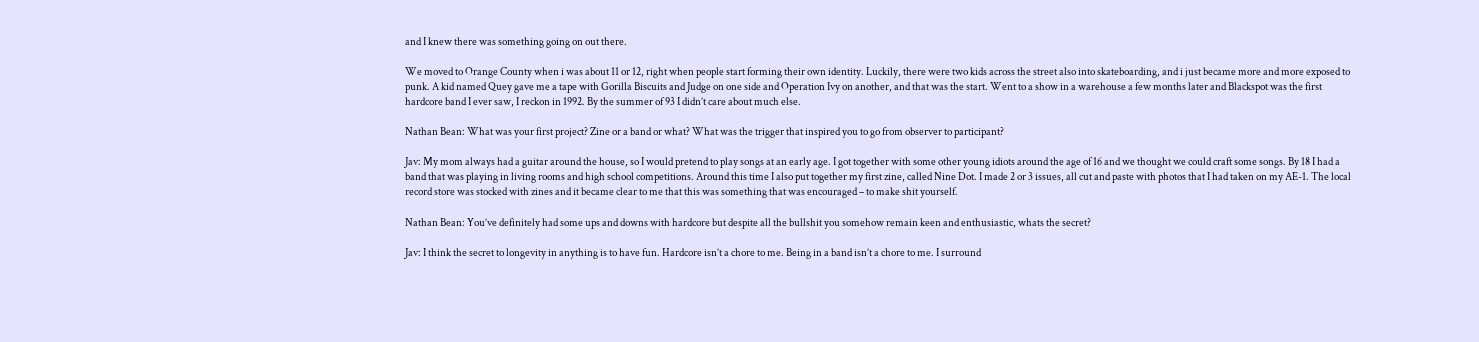and I knew there was something going on out there.

We moved to Orange County when i was about 11 or 12, right when people start forming their own identity. Luckily, there were two kids across the street also into skateboarding, and i just became more and more exposed to punk. A kid named Quey gave me a tape with Gorilla Biscuits and Judge on one side and Operation Ivy on another, and that was the start. Went to a show in a warehouse a few months later and Blackspot was the first hardcore band I ever saw, I reckon in 1992. By the summer of 93 I didn’t care about much else.

Nathan Bean: What was your first project? Zine or a band or what? What was the trigger that inspired you to go from observer to participant?

Jav: My mom always had a guitar around the house, so I would pretend to play songs at an early age. I got together with some other young idiots around the age of 16 and we thought we could craft some songs. By 18 I had a band that was playing in living rooms and high school competitions. Around this time I also put together my first zine, called Nine Dot. I made 2 or 3 issues, all cut and paste with photos that I had taken on my AE-1. The local record store was stocked with zines and it became clear to me that this was something that was encouraged – to make shit yourself.

Nathan Bean: You’ve definitely had some ups and downs with hardcore but despite all the bullshit you somehow remain keen and enthusiastic, whats the secret?

Jav: I think the secret to longevity in anything is to have fun. Hardcore isn’t a chore to me. Being in a band isn’t a chore to me. I surround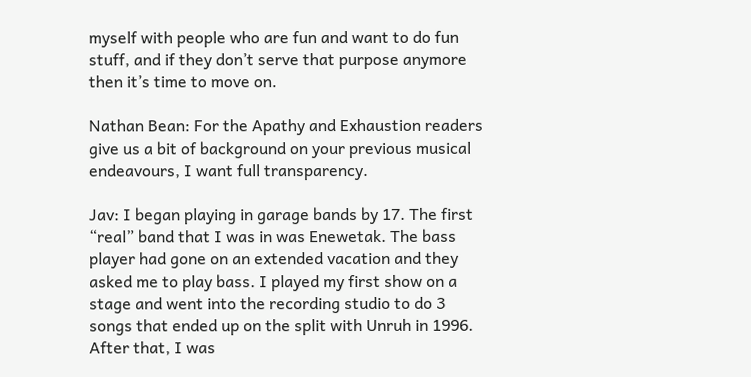myself with people who are fun and want to do fun stuff, and if they don’t serve that purpose anymore then it’s time to move on.

Nathan Bean: For the Apathy and Exhaustion readers give us a bit of background on your previous musical endeavours, I want full transparency.

Jav: I began playing in garage bands by 17. The first “real” band that I was in was Enewetak. The bass player had gone on an extended vacation and they asked me to play bass. I played my first show on a stage and went into the recording studio to do 3 songs that ended up on the split with Unruh in 1996. After that, I was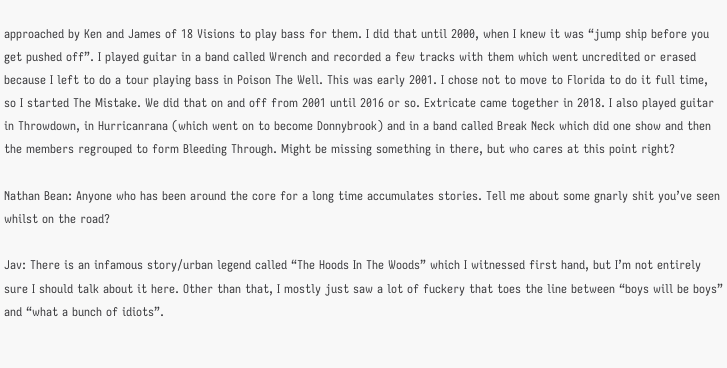approached by Ken and James of 18 Visions to play bass for them. I did that until 2000, when I knew it was “jump ship before you get pushed off”. I played guitar in a band called Wrench and recorded a few tracks with them which went uncredited or erased because I left to do a tour playing bass in Poison The Well. This was early 2001. I chose not to move to Florida to do it full time, so I started The Mistake. We did that on and off from 2001 until 2016 or so. Extricate came together in 2018. I also played guitar in Throwdown, in Hurricanrana (which went on to become Donnybrook) and in a band called Break Neck which did one show and then the members regrouped to form Bleeding Through. Might be missing something in there, but who cares at this point right?

Nathan Bean: Anyone who has been around the core for a long time accumulates stories. Tell me about some gnarly shit you’ve seen whilst on the road?

Jav: There is an infamous story/urban legend called “The Hoods In The Woods” which I witnessed first hand, but I’m not entirely sure I should talk about it here. Other than that, I mostly just saw a lot of fuckery that toes the line between “boys will be boys” and “what a bunch of idiots”.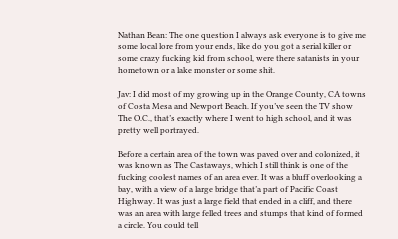Nathan Bean: The one question I always ask everyone is to give me some local lore from your ends, like do you got a serial killer or some crazy fucking kid from school, were there satanists in your hometown or a lake monster or some shit.

Jav: I did most of my growing up in the Orange County, CA towns of Costa Mesa and Newport Beach. If you’ve seen the TV show The O.C., that’s exactly where I went to high school, and it was pretty well portrayed.

Before a certain area of the town was paved over and colonized, it was known as The Castaways, which I still think is one of the fucking coolest names of an area ever. It was a bluff overlooking a bay, with a view of a large bridge that’a part of Pacific Coast Highway. It was just a large field that ended in a cliff, and there was an area with large felled trees and stumps that kind of formed a circle. You could tell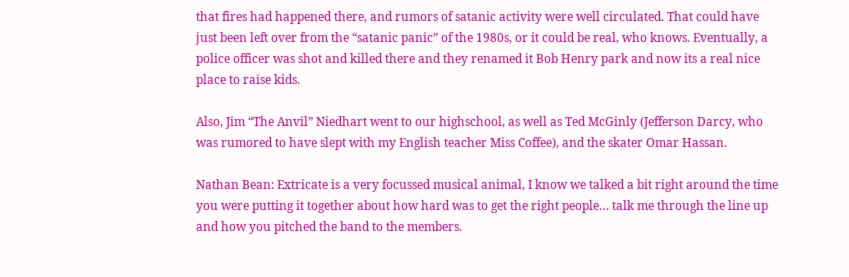that fires had happened there, and rumors of satanic activity were well circulated. That could have just been left over from the “satanic panic” of the 1980s, or it could be real, who knows. Eventually, a police officer was shot and killed there and they renamed it Bob Henry park and now its a real nice place to raise kids.

Also, Jim “The Anvil” Niedhart went to our highschool, as well as Ted McGinly (Jefferson Darcy, who was rumored to have slept with my English teacher Miss Coffee), and the skater Omar Hassan.

Nathan Bean: Extricate is a very focussed musical animal, I know we talked a bit right around the time you were putting it together about how hard was to get the right people… talk me through the line up and how you pitched the band to the members.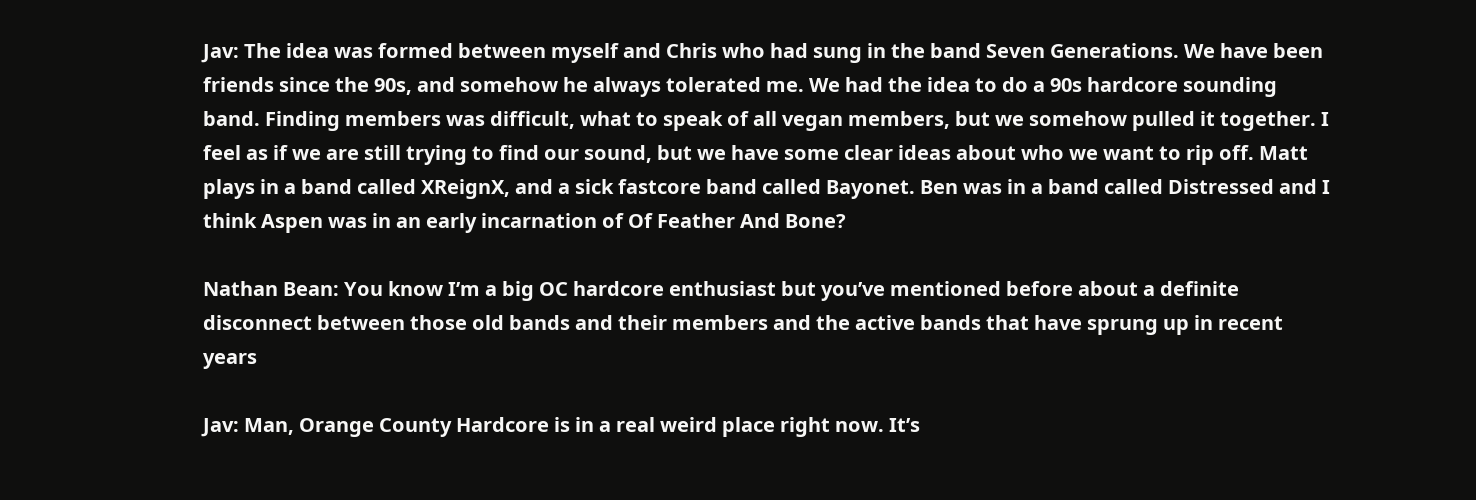Jav: The idea was formed between myself and Chris who had sung in the band Seven Generations. We have been friends since the 90s, and somehow he always tolerated me. We had the idea to do a 90s hardcore sounding band. Finding members was difficult, what to speak of all vegan members, but we somehow pulled it together. I feel as if we are still trying to find our sound, but we have some clear ideas about who we want to rip off. Matt plays in a band called XReignX, and a sick fastcore band called Bayonet. Ben was in a band called Distressed and I think Aspen was in an early incarnation of Of Feather And Bone?

Nathan Bean: You know I’m a big OC hardcore enthusiast but you’ve mentioned before about a definite disconnect between those old bands and their members and the active bands that have sprung up in recent years

Jav: Man, Orange County Hardcore is in a real weird place right now. It’s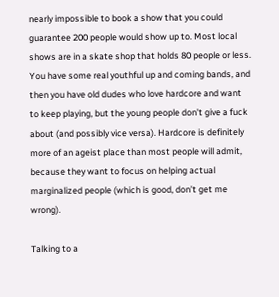nearly impossible to book a show that you could guarantee 200 people would show up to. Most local shows are in a skate shop that holds 80 people or less. You have some real youthful up and coming bands, and then you have old dudes who love hardcore and want to keep playing, but the young people don’t give a fuck about (and possibly vice versa). Hardcore is definitely more of an ageist place than most people will admit, because they want to focus on helping actual marginalized people (which is good, don’t get me wrong).

Talking to a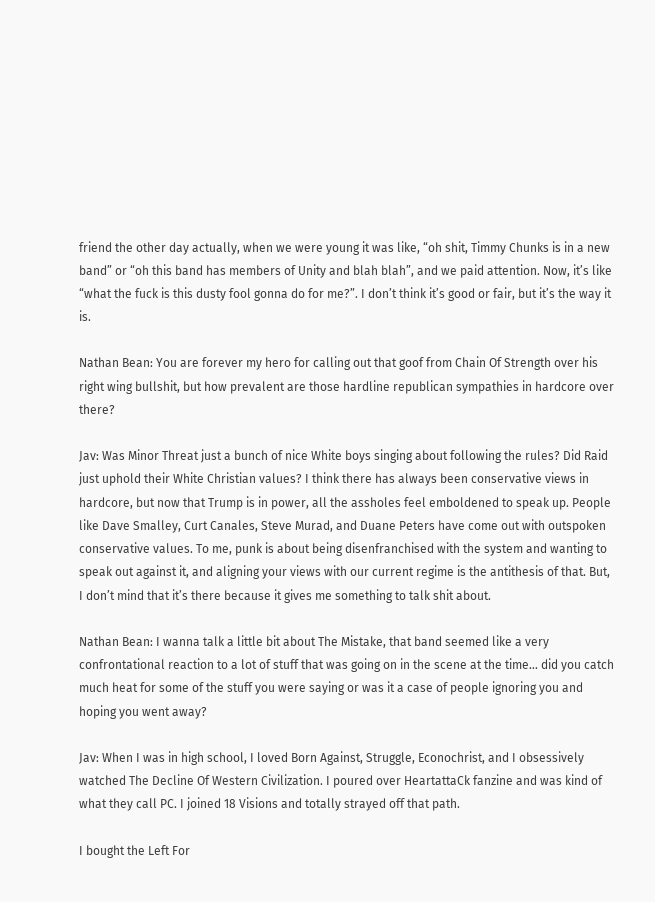friend the other day actually, when we were young it was like, “oh shit, Timmy Chunks is in a new band” or “oh this band has members of Unity and blah blah”, and we paid attention. Now, it’s like “what the fuck is this dusty fool gonna do for me?”. I don’t think it’s good or fair, but it’s the way it is.

Nathan Bean: You are forever my hero for calling out that goof from Chain Of Strength over his right wing bullshit, but how prevalent are those hardline republican sympathies in hardcore over there?

Jav: Was Minor Threat just a bunch of nice White boys singing about following the rules? Did Raid just uphold their White Christian values? I think there has always been conservative views in hardcore, but now that Trump is in power, all the assholes feel emboldened to speak up. People like Dave Smalley, Curt Canales, Steve Murad, and Duane Peters have come out with outspoken conservative values. To me, punk is about being disenfranchised with the system and wanting to speak out against it, and aligning your views with our current regime is the antithesis of that. But, I don’t mind that it’s there because it gives me something to talk shit about.

Nathan Bean: I wanna talk a little bit about The Mistake, that band seemed like a very confrontational reaction to a lot of stuff that was going on in the scene at the time… did you catch much heat for some of the stuff you were saying or was it a case of people ignoring you and hoping you went away?

Jav: When I was in high school, I loved Born Against, Struggle, Econochrist, and I obsessively watched The Decline Of Western Civilization. I poured over HeartattaCk fanzine and was kind of what they call PC. I joined 18 Visions and totally strayed off that path.

I bought the Left For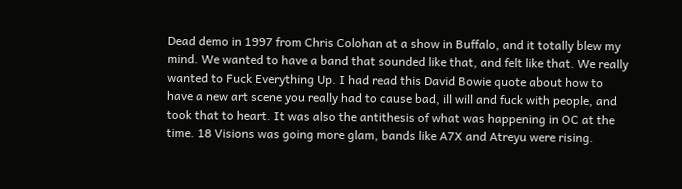Dead demo in 1997 from Chris Colohan at a show in Buffalo, and it totally blew my mind. We wanted to have a band that sounded like that, and felt like that. We really wanted to Fuck Everything Up. I had read this David Bowie quote about how to have a new art scene you really had to cause bad, ill will and fuck with people, and took that to heart. It was also the antithesis of what was happening in OC at the time. 18 Visions was going more glam, bands like A7X and Atreyu were rising.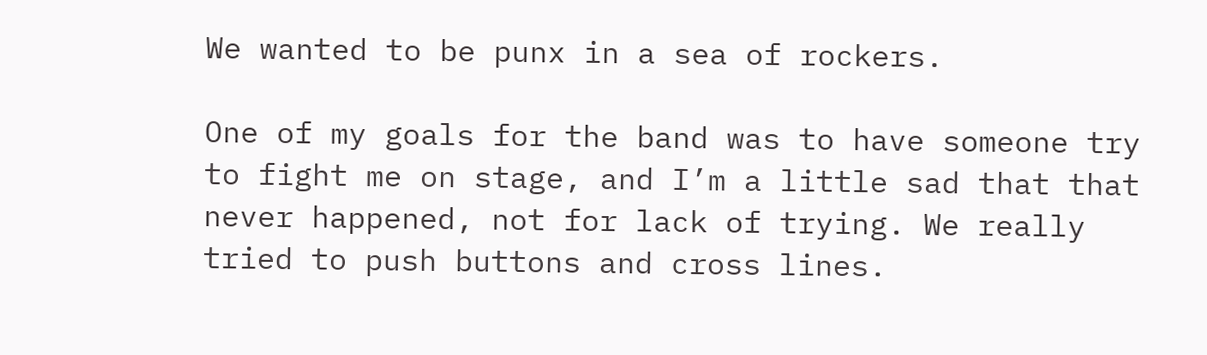We wanted to be punx in a sea of rockers.

One of my goals for the band was to have someone try to fight me on stage, and I’m a little sad that that never happened, not for lack of trying. We really tried to push buttons and cross lines.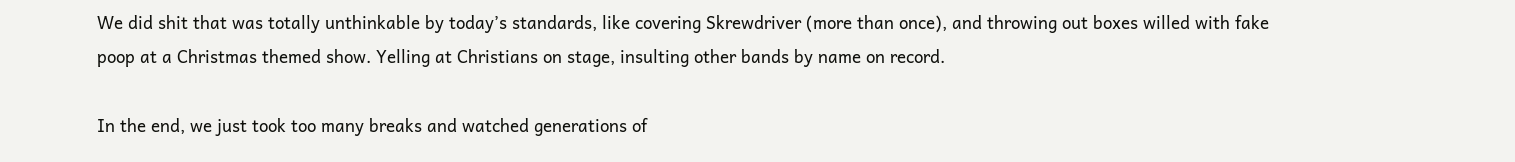We did shit that was totally unthinkable by today’s standards, like covering Skrewdriver (more than once), and throwing out boxes willed with fake poop at a Christmas themed show. Yelling at Christians on stage, insulting other bands by name on record.

In the end, we just took too many breaks and watched generations of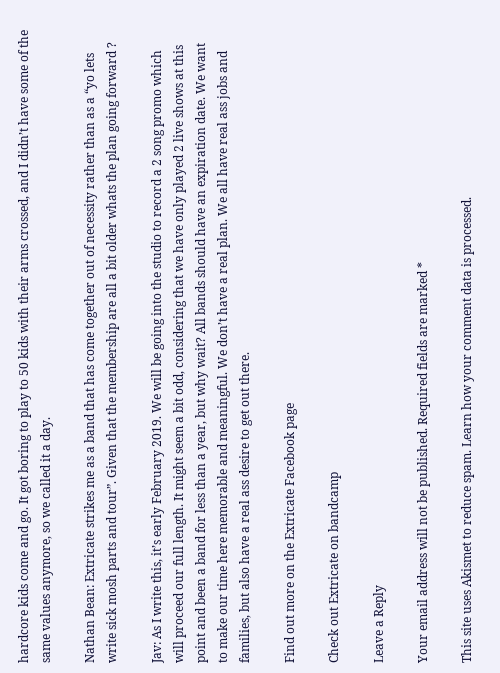hardcore kids come and go. It got boring to play to 50 kids with their arms crossed, and I didn’t have some of the same values anymore, so we called it a day.

Nathan Bean: Extricate strikes me as a band that has come together out of necessity rather than as a “yo lets write sick mosh parts and tour”. Given that the membership are all a bit older whats the plan going forward ?

Jav: As I write this, it’s early February 2019. We will be going into the studio to record a 2 song promo which will proceed our full length. It might seem a bit odd, considering that we have only played 2 live shows at this point and been a band for less than a year, but why wait? All bands should have an expiration date. We want to make our time here memorable and meaningful. We don’t have a real plan. We all have real ass jobs and families, but also have a real ass desire to get out there.

Find out more on the Extricate Facebook page

Check out Extricate on bandcamp

Leave a Reply

Your email address will not be published. Required fields are marked *

This site uses Akismet to reduce spam. Learn how your comment data is processed.